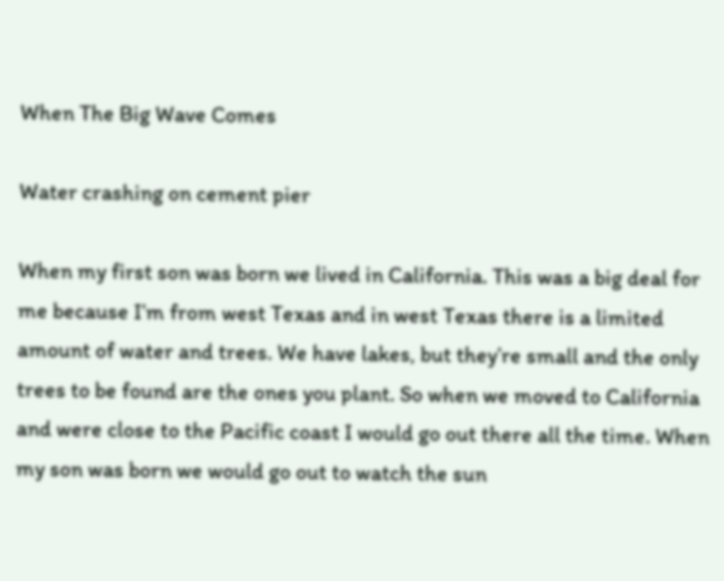When The Big Wave Comes

Water crashing on cement pier

When my first son was born we lived in California. This was a big deal for me because I’m from west Texas and in west Texas there is a limited amount of water and trees. We have lakes, but they’re small and the only trees to be found are the ones you plant. So when we moved to California and were close to the Pacific coast I would go out there all the time. When my son was born we would go out to watch the sun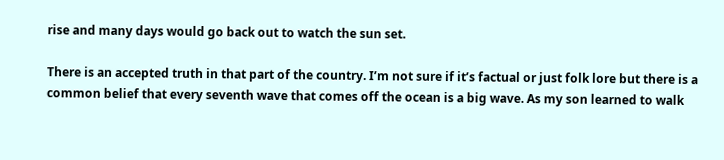rise and many days would go back out to watch the sun set.

There is an accepted truth in that part of the country. I’m not sure if it’s factual or just folk lore but there is a common belief that every seventh wave that comes off the ocean is a big wave. As my son learned to walk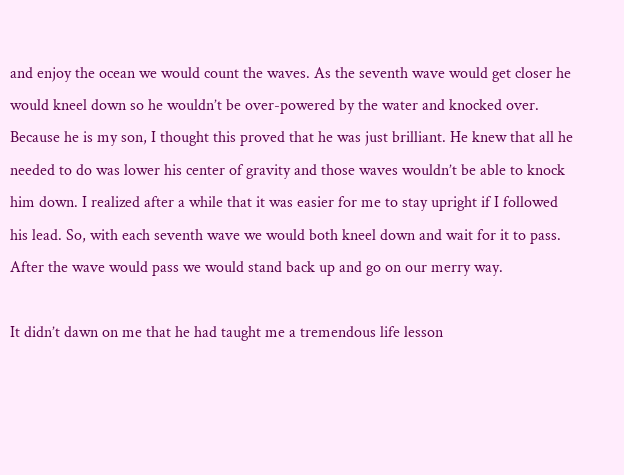and enjoy the ocean we would count the waves. As the seventh wave would get closer he would kneel down so he wouldn’t be over-powered by the water and knocked over. Because he is my son, I thought this proved that he was just brilliant. He knew that all he needed to do was lower his center of gravity and those waves wouldn’t be able to knock him down. I realized after a while that it was easier for me to stay upright if I followed his lead. So, with each seventh wave we would both kneel down and wait for it to pass. After the wave would pass we would stand back up and go on our merry way.

It didn’t dawn on me that he had taught me a tremendous life lesson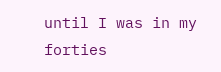until I was in my forties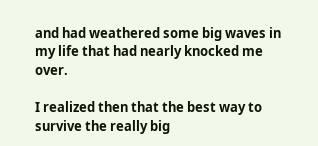and had weathered some big waves in my life that had nearly knocked me over.

I realized then that the best way to survive the really big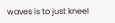waves is to just kneel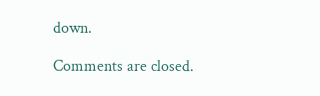down.

Comments are closed.